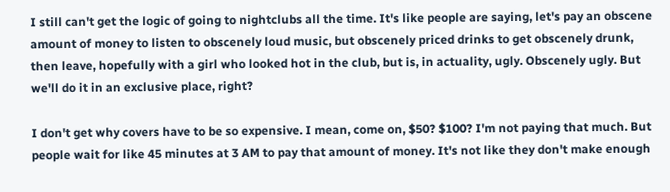I still can't get the logic of going to nightclubs all the time. It's like people are saying, let's pay an obscene amount of money to listen to obscenely loud music, but obscenely priced drinks to get obscenely drunk, then leave, hopefully with a girl who looked hot in the club, but is, in actuality, ugly. Obscenely ugly. But we'll do it in an exclusive place, right?

I don't get why covers have to be so expensive. I mean, come on, $50? $100? I'm not paying that much. But people wait for like 45 minutes at 3 AM to pay that amount of money. It's not like they don't make enough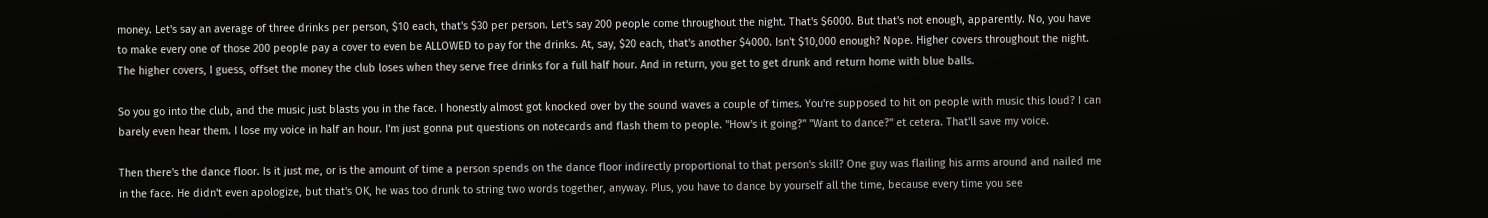money. Let's say an average of three drinks per person, $10 each, that's $30 per person. Let's say 200 people come throughout the night. That's $6000. But that's not enough, apparently. No, you have to make every one of those 200 people pay a cover to even be ALLOWED to pay for the drinks. At, say, $20 each, that's another $4000. Isn't $10,000 enough? Nope. Higher covers throughout the night. The higher covers, I guess, offset the money the club loses when they serve free drinks for a full half hour. And in return, you get to get drunk and return home with blue balls.

So you go into the club, and the music just blasts you in the face. I honestly almost got knocked over by the sound waves a couple of times. You're supposed to hit on people with music this loud? I can barely even hear them. I lose my voice in half an hour. I'm just gonna put questions on notecards and flash them to people. "How's it going?" "Want to dance?" et cetera. That'll save my voice.

Then there's the dance floor. Is it just me, or is the amount of time a person spends on the dance floor indirectly proportional to that person's skill? One guy was flailing his arms around and nailed me in the face. He didn't even apologize, but that's OK, he was too drunk to string two words together, anyway. Plus, you have to dance by yourself all the time, because every time you see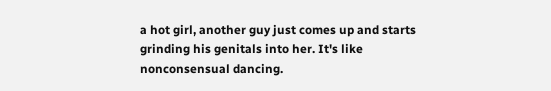a hot girl, another guy just comes up and starts grinding his genitals into her. It's like nonconsensual dancing.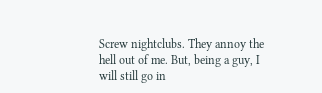Screw nightclubs. They annoy the hell out of me. But, being a guy, I will still go in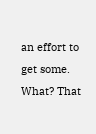an effort to get some. What? That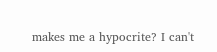makes me a hypocrite? I can't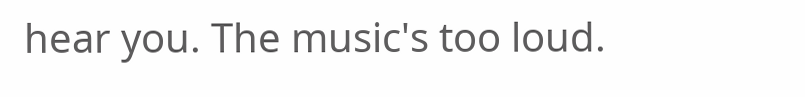hear you. The music's too loud.